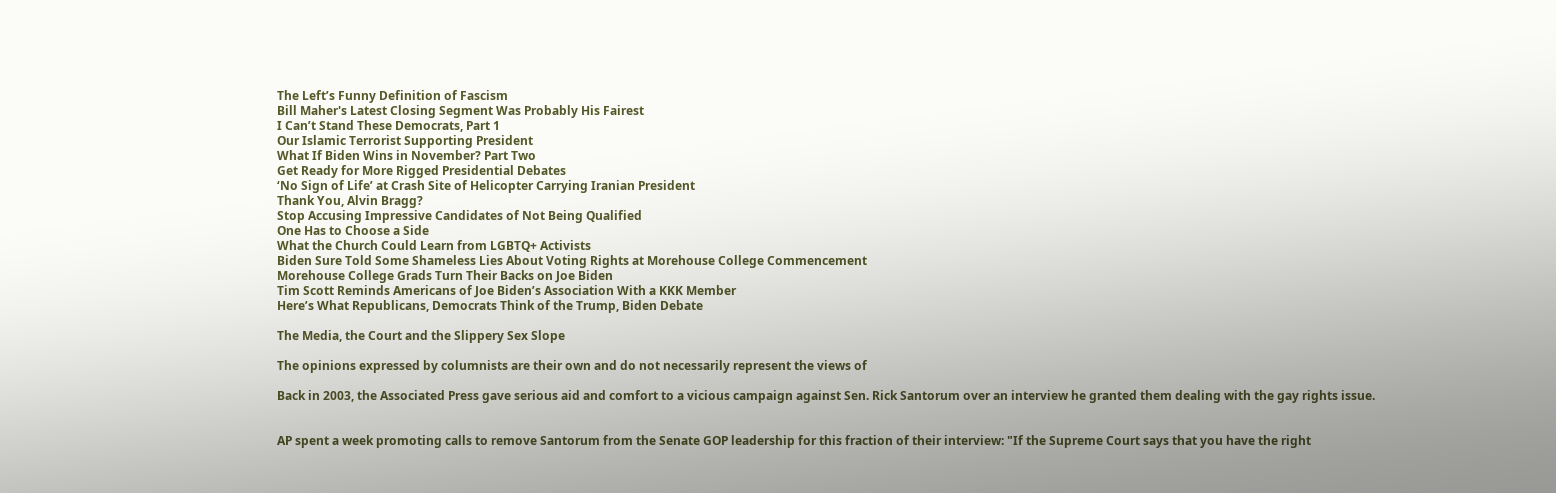The Left’s Funny Definition of Fascism
Bill Maher's Latest Closing Segment Was Probably His Fairest
I Can’t Stand These Democrats, Part 1
Our Islamic Terrorist Supporting President
What If Biden Wins in November? Part Two
Get Ready for More Rigged Presidential Debates
‘No Sign of Life’ at Crash Site of Helicopter Carrying Iranian President
Thank You, Alvin Bragg?
Stop Accusing Impressive Candidates of Not Being Qualified
One Has to Choose a Side
What the Church Could Learn from LGBTQ+ Activists
Biden Sure Told Some Shameless Lies About Voting Rights at Morehouse College Commencement
Morehouse College Grads Turn Their Backs on Joe Biden
Tim Scott Reminds Americans of Joe Biden’s Association With a KKK Member
Here’s What Republicans, Democrats Think of the Trump, Biden Debate

The Media, the Court and the Slippery Sex Slope

The opinions expressed by columnists are their own and do not necessarily represent the views of

Back in 2003, the Associated Press gave serious aid and comfort to a vicious campaign against Sen. Rick Santorum over an interview he granted them dealing with the gay rights issue.


AP spent a week promoting calls to remove Santorum from the Senate GOP leadership for this fraction of their interview: "If the Supreme Court says that you have the right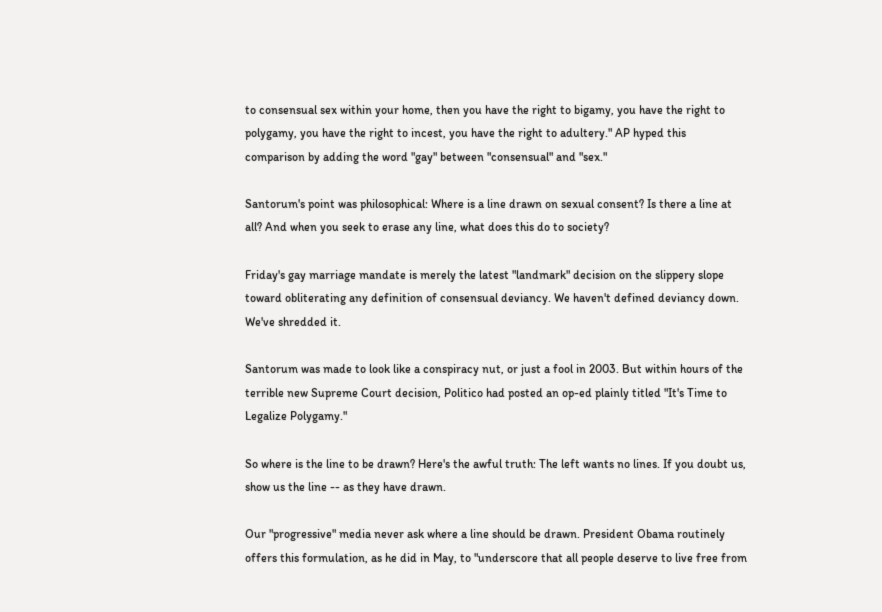to consensual sex within your home, then you have the right to bigamy, you have the right to polygamy, you have the right to incest, you have the right to adultery." AP hyped this comparison by adding the word "gay" between "consensual" and "sex."

Santorum's point was philosophical: Where is a line drawn on sexual consent? Is there a line at all? And when you seek to erase any line, what does this do to society?

Friday's gay marriage mandate is merely the latest "landmark" decision on the slippery slope toward obliterating any definition of consensual deviancy. We haven't defined deviancy down. We've shredded it.

Santorum was made to look like a conspiracy nut, or just a fool in 2003. But within hours of the terrible new Supreme Court decision, Politico had posted an op-ed plainly titled "It's Time to Legalize Polygamy."

So where is the line to be drawn? Here's the awful truth: The left wants no lines. If you doubt us, show us the line -- as they have drawn.

Our "progressive" media never ask where a line should be drawn. President Obama routinely offers this formulation, as he did in May, to "underscore that all people deserve to live free from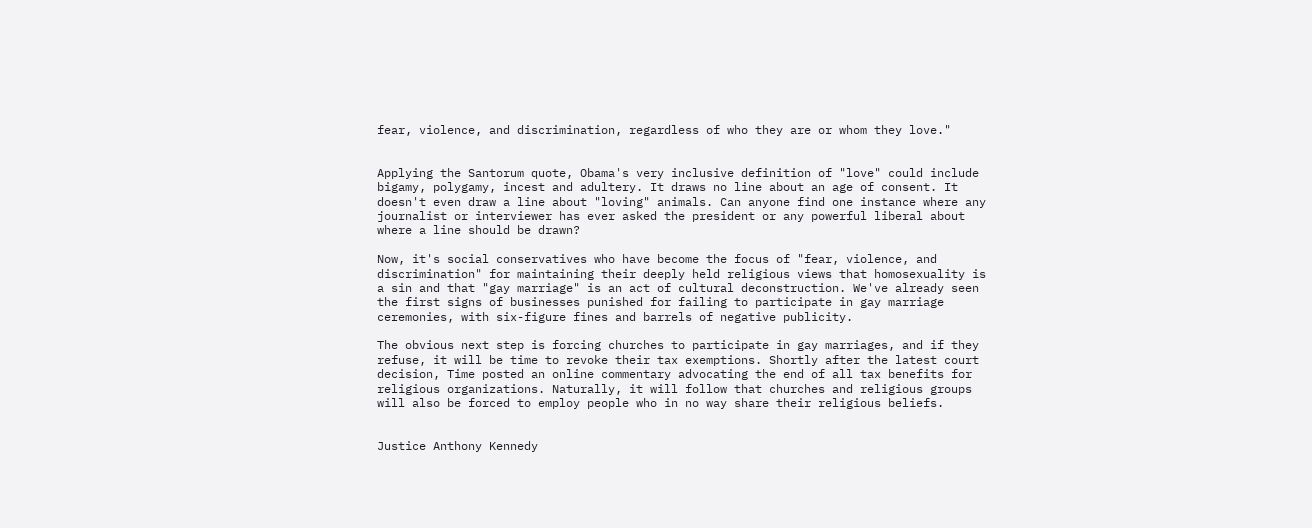fear, violence, and discrimination, regardless of who they are or whom they love."


Applying the Santorum quote, Obama's very inclusive definition of "love" could include bigamy, polygamy, incest and adultery. It draws no line about an age of consent. It doesn't even draw a line about "loving" animals. Can anyone find one instance where any journalist or interviewer has ever asked the president or any powerful liberal about where a line should be drawn?

Now, it's social conservatives who have become the focus of "fear, violence, and discrimination" for maintaining their deeply held religious views that homosexuality is a sin and that "gay marriage" is an act of cultural deconstruction. We've already seen the first signs of businesses punished for failing to participate in gay marriage ceremonies, with six-figure fines and barrels of negative publicity.

The obvious next step is forcing churches to participate in gay marriages, and if they refuse, it will be time to revoke their tax exemptions. Shortly after the latest court decision, Time posted an online commentary advocating the end of all tax benefits for religious organizations. Naturally, it will follow that churches and religious groups will also be forced to employ people who in no way share their religious beliefs.


Justice Anthony Kennedy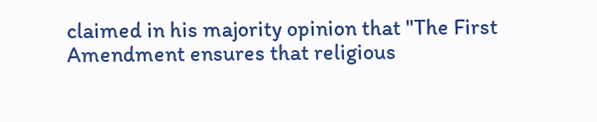claimed in his majority opinion that "The First Amendment ensures that religious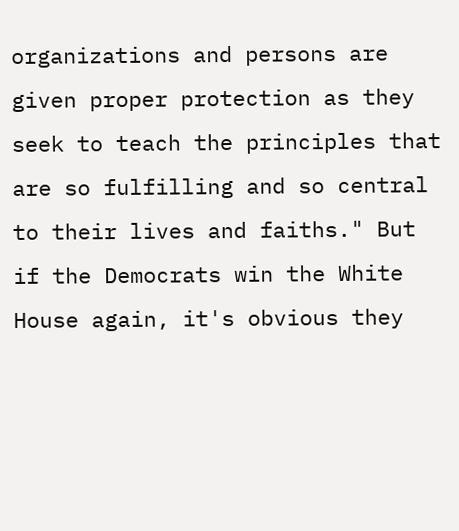organizations and persons are given proper protection as they seek to teach the principles that are so fulfilling and so central to their lives and faiths." But if the Democrats win the White House again, it's obvious they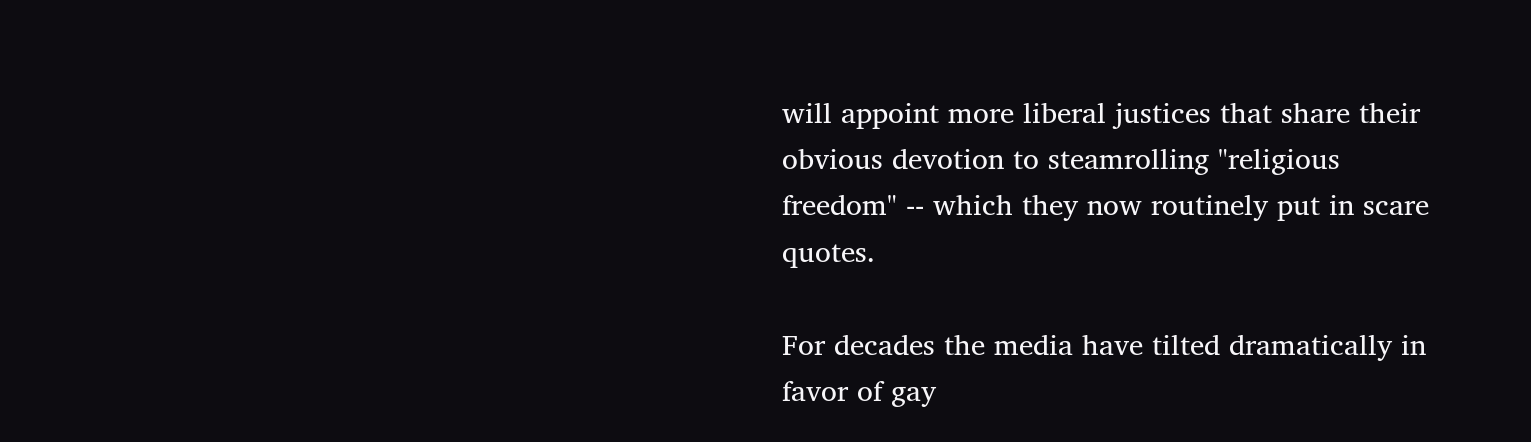will appoint more liberal justices that share their obvious devotion to steamrolling "religious freedom" -- which they now routinely put in scare quotes.

For decades the media have tilted dramatically in favor of gay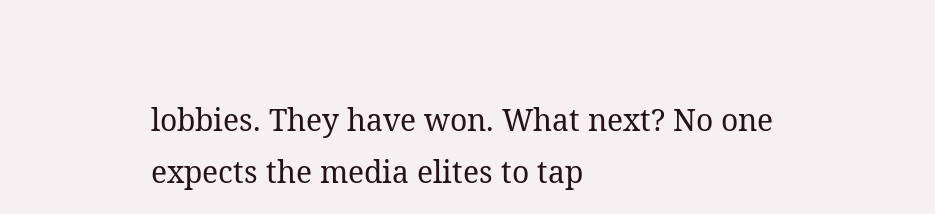lobbies. They have won. What next? No one expects the media elites to tap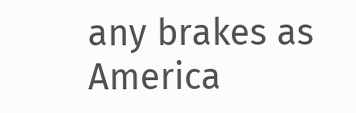any brakes as America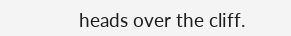heads over the cliff.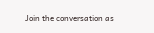Join the conversation as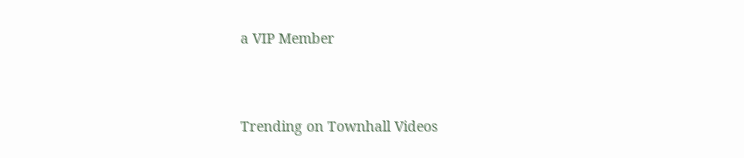a VIP Member


Trending on Townhall Videos